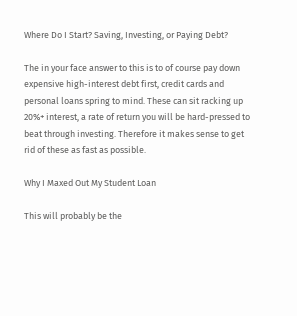Where Do I Start? Saving, Investing, or Paying Debt?

The in your face answer to this is to of course pay down expensive high-interest debt first, credit cards and personal loans spring to mind. These can sit racking up 20%+ interest, a rate of return you will be hard-pressed to beat through investing. Therefore it makes sense to get rid of these as fast as possible.

Why I Maxed Out My Student Loan

This will probably be the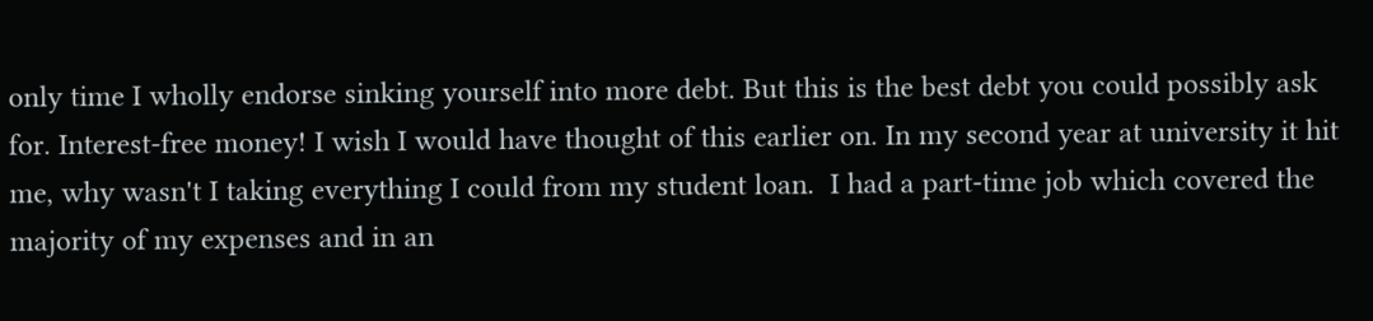only time I wholly endorse sinking yourself into more debt. But this is the best debt you could possibly ask for. Interest-free money! I wish I would have thought of this earlier on. In my second year at university it hit me, why wasn't I taking everything I could from my student loan.  I had a part-time job which covered the majority of my expenses and in an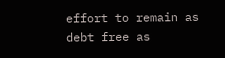effort to remain as debt free as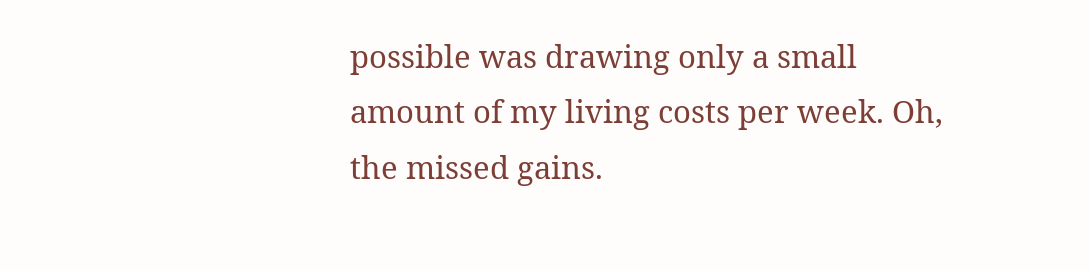possible was drawing only a small amount of my living costs per week. Oh, the missed gains.